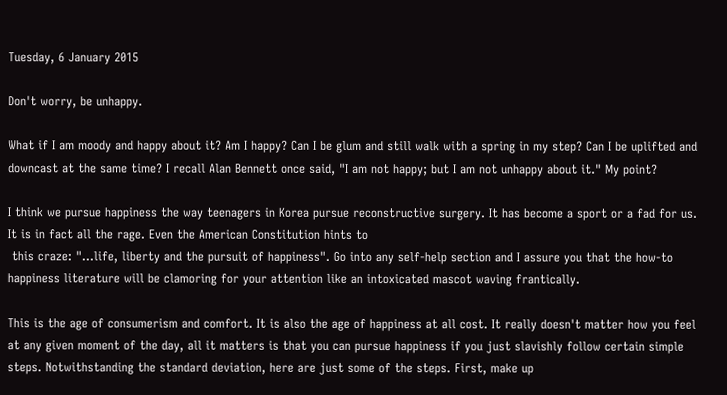Tuesday, 6 January 2015

Don't worry, be unhappy.

What if I am moody and happy about it? Am I happy? Can I be glum and still walk with a spring in my step? Can I be uplifted and downcast at the same time? I recall Alan Bennett once said, "I am not happy; but I am not unhappy about it." My point?

I think we pursue happiness the way teenagers in Korea pursue reconstructive surgery. It has become a sport or a fad for us. It is in fact all the rage. Even the American Constitution hints to
 this craze: "…life, liberty and the pursuit of happiness". Go into any self-help section and I assure you that the how-to happiness literature will be clamoring for your attention like an intoxicated mascot waving frantically.

This is the age of consumerism and comfort. It is also the age of happiness at all cost. It really doesn't matter how you feel at any given moment of the day, all it matters is that you can pursue happiness if you just slavishly follow certain simple
steps. Notwithstanding the standard deviation, here are just some of the steps. First, make up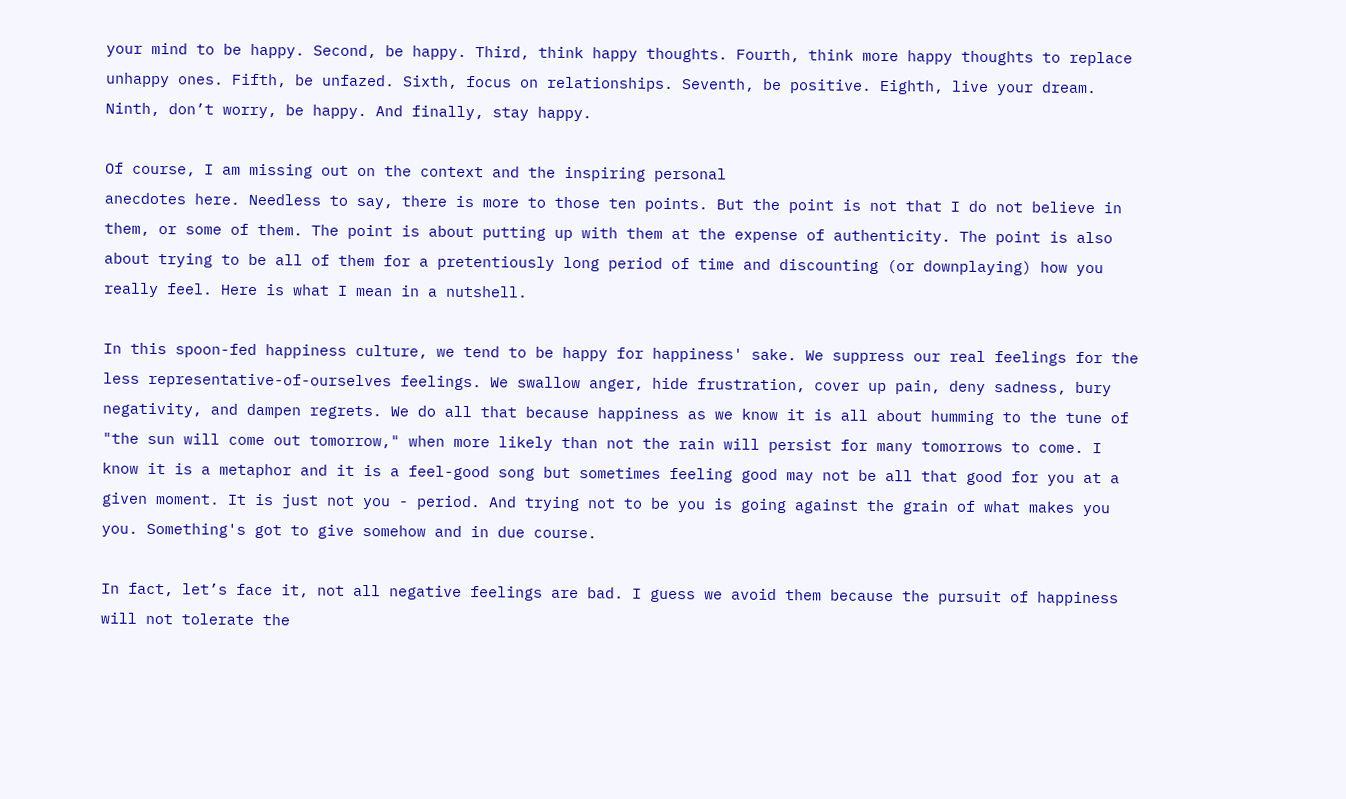your mind to be happy. Second, be happy. Third, think happy thoughts. Fourth, think more happy thoughts to replace unhappy ones. Fifth, be unfazed. Sixth, focus on relationships. Seventh, be positive. Eighth, live your dream. Ninth, don’t worry, be happy. And finally, stay happy.

Of course, I am missing out on the context and the inspiring personal
anecdotes here. Needless to say, there is more to those ten points. But the point is not that I do not believe in them, or some of them. The point is about putting up with them at the expense of authenticity. The point is also about trying to be all of them for a pretentiously long period of time and discounting (or downplaying) how you really feel. Here is what I mean in a nutshell.

In this spoon-fed happiness culture, we tend to be happy for happiness' sake. We suppress our real feelings for the less representative-of-ourselves feelings. We swallow anger, hide frustration, cover up pain, deny sadness, bury negativity, and dampen regrets. We do all that because happiness as we know it is all about humming to the tune of "the sun will come out tomorrow," when more likely than not the rain will persist for many tomorrows to come. I know it is a metaphor and it is a feel-good song but sometimes feeling good may not be all that good for you at a given moment. It is just not you - period. And trying not to be you is going against the grain of what makes you you. Something's got to give somehow and in due course.

In fact, let’s face it, not all negative feelings are bad. I guess we avoid them because the pursuit of happiness will not tolerate the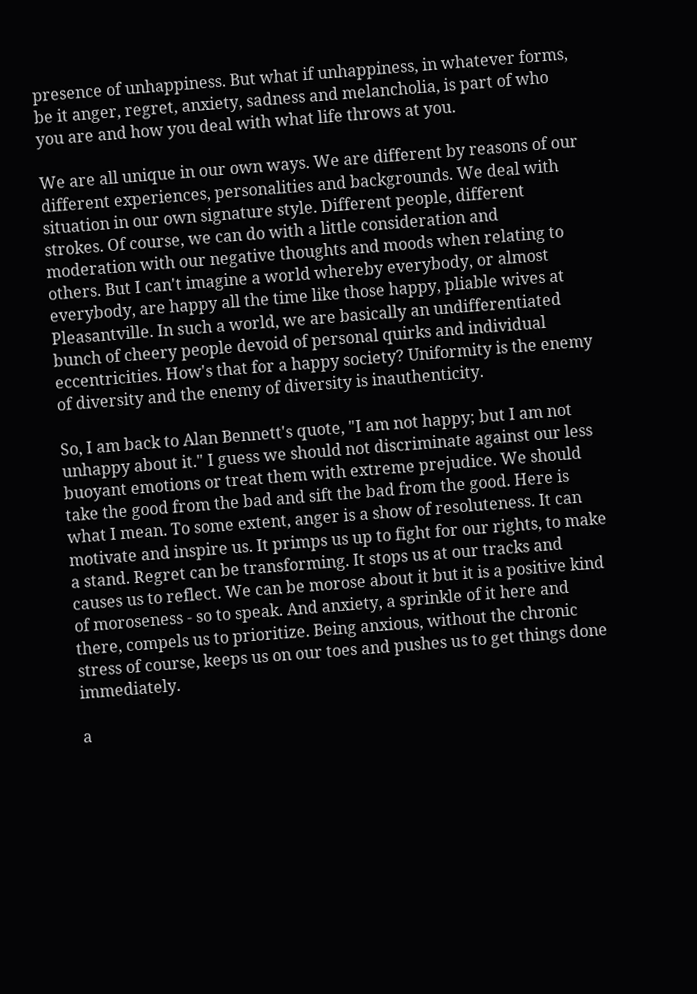presence of unhappiness. But what if unhappiness, in whatever forms, be it anger, regret, anxiety, sadness and melancholia, is part of who you are and how you deal with what life throws at you.

We are all unique in our own ways. We are different by reasons of our different experiences, personalities and backgrounds. We deal with situation in our own signature style. Different people, different strokes. Of course, we can do with a little consideration and moderation with our negative thoughts and moods when relating to others. But I can't imagine a world whereby everybody, or almost everybody, are happy all the time like those happy, pliable wives at Pleasantville. In such a world, we are basically an undifferentiated bunch of cheery people devoid of personal quirks and individual eccentricities. How's that for a happy society? Uniformity is the enemy of diversity and the enemy of diversity is inauthenticity.

So, I am back to Alan Bennett's quote, "I am not happy; but I am not unhappy about it." I guess we should not discriminate against our less buoyant emotions or treat them with extreme prejudice. We should take the good from the bad and sift the bad from the good. Here is what I mean. To some extent, anger is a show of resoluteness. It can motivate and inspire us. It primps us up to fight for our rights, to make a stand. Regret can be transforming. It stops us at our tracks and causes us to reflect. We can be morose about it but it is a positive kind of moroseness - so to speak. And anxiety, a sprinkle of it here and there, compels us to prioritize. Being anxious, without the chronic stress of course, keeps us on our toes and pushes us to get things done immediately.

a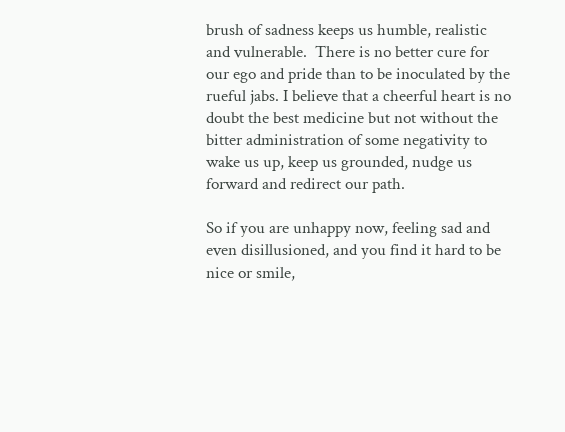brush of sadness keeps us humble, realistic and vulnerable.  There is no better cure for our ego and pride than to be inoculated by the rueful jabs. I believe that a cheerful heart is no doubt the best medicine but not without the bitter administration of some negativity to wake us up, keep us grounded, nudge us forward and redirect our path.

So if you are unhappy now, feeling sad and even disillusioned, and you find it hard to be nice or smile,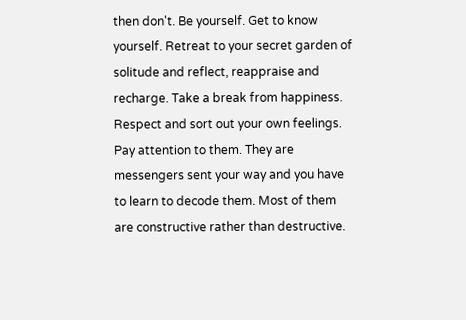then don't. Be yourself. Get to know
yourself. Retreat to your secret garden of solitude and reflect, reappraise and recharge. Take a break from happiness. Respect and sort out your own feelings. Pay attention to them. They are messengers sent your way and you have to learn to decode them. Most of them are constructive rather than destructive.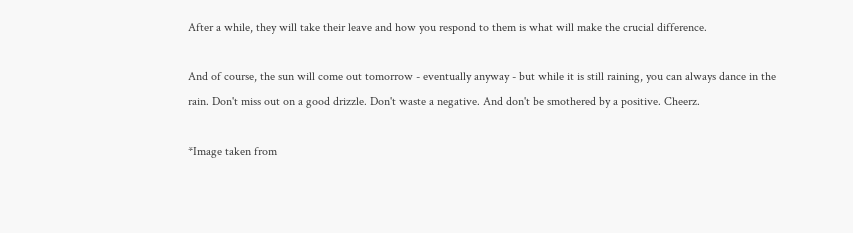After a while, they will take their leave and how you respond to them is what will make the crucial difference.

And of course, the sun will come out tomorrow - eventually anyway - but while it is still raining, you can always dance in the rain. Don't miss out on a good drizzle. Don't waste a negative. And don't be smothered by a positive. Cheerz.

*Image taken from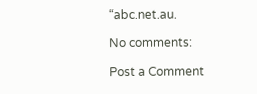“abc.net.au.

No comments:

Post a Comment